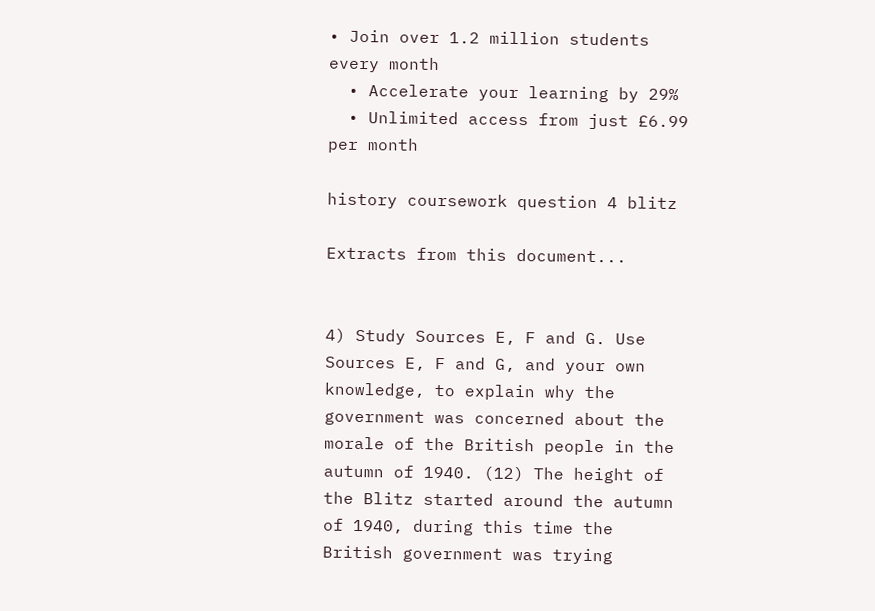• Join over 1.2 million students every month
  • Accelerate your learning by 29%
  • Unlimited access from just £6.99 per month

history coursework question 4 blitz

Extracts from this document...


4) Study Sources E, F and G. Use Sources E, F and G, and your own knowledge, to explain why the government was concerned about the morale of the British people in the autumn of 1940. (12) The height of the Blitz started around the autumn of 1940, during this time the British government was trying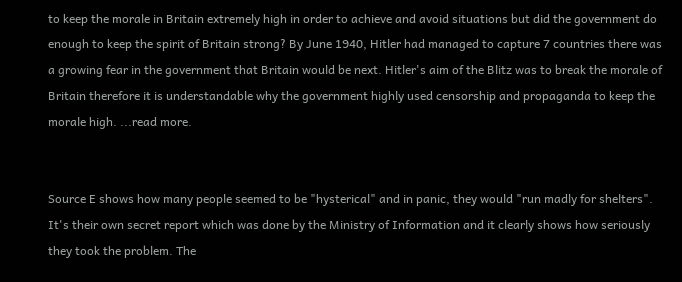to keep the morale in Britain extremely high in order to achieve and avoid situations but did the government do enough to keep the spirit of Britain strong? By June 1940, Hitler had managed to capture 7 countries there was a growing fear in the government that Britain would be next. Hitler's aim of the Blitz was to break the morale of Britain therefore it is understandable why the government highly used censorship and propaganda to keep the morale high. ...read more.


Source E shows how many people seemed to be "hysterical" and in panic, they would "run madly for shelters". It's their own secret report which was done by the Ministry of Information and it clearly shows how seriously they took the problem. The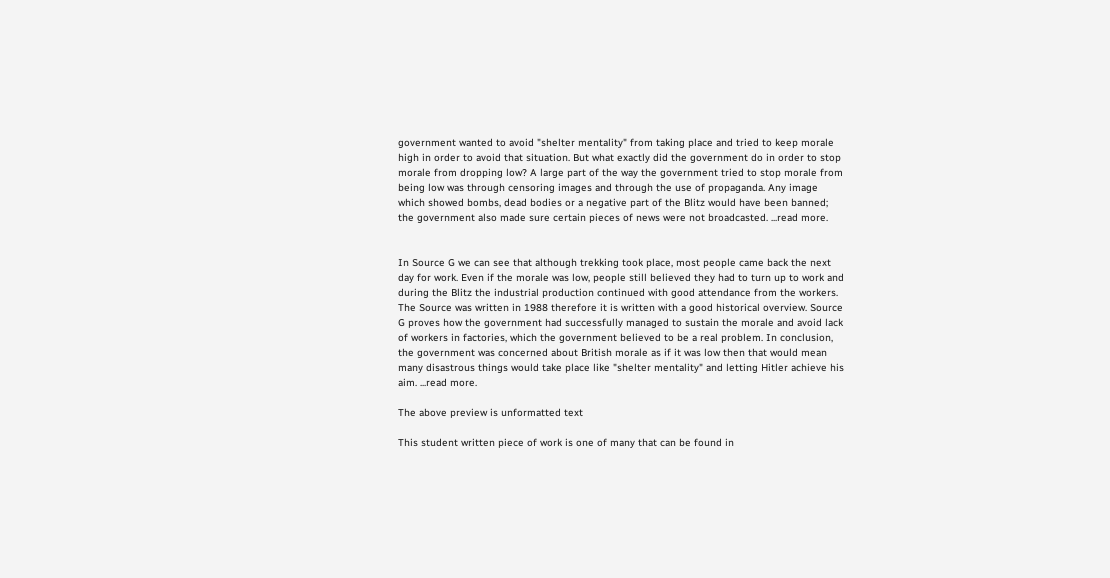government wanted to avoid "shelter mentality" from taking place and tried to keep morale high in order to avoid that situation. But what exactly did the government do in order to stop morale from dropping low? A large part of the way the government tried to stop morale from being low was through censoring images and through the use of propaganda. Any image which showed bombs, dead bodies or a negative part of the Blitz would have been banned; the government also made sure certain pieces of news were not broadcasted. ...read more.


In Source G we can see that although trekking took place, most people came back the next day for work. Even if the morale was low, people still believed they had to turn up to work and during the Blitz the industrial production continued with good attendance from the workers. The Source was written in 1988 therefore it is written with a good historical overview. Source G proves how the government had successfully managed to sustain the morale and avoid lack of workers in factories, which the government believed to be a real problem. In conclusion, the government was concerned about British morale as if it was low then that would mean many disastrous things would take place like "shelter mentality" and letting Hitler achieve his aim. ...read more.

The above preview is unformatted text

This student written piece of work is one of many that can be found in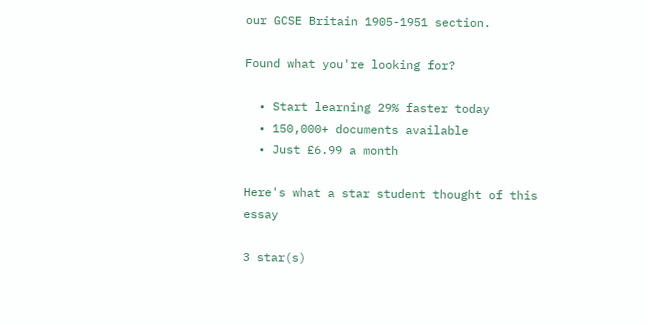our GCSE Britain 1905-1951 section.

Found what you're looking for?

  • Start learning 29% faster today
  • 150,000+ documents available
  • Just £6.99 a month

Here's what a star student thought of this essay

3 star(s)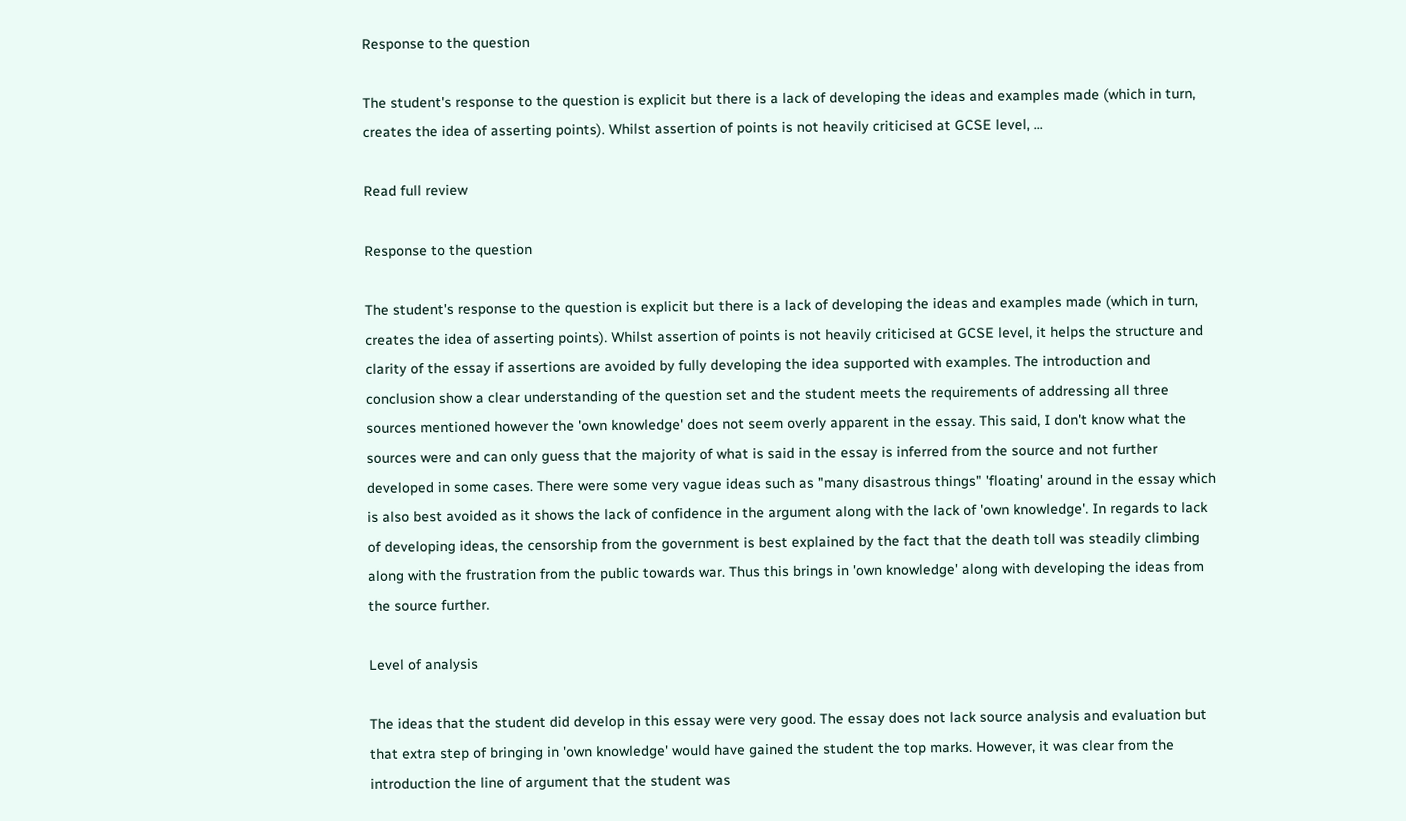Response to the question

The student's response to the question is explicit but there is a lack of developing the ideas and examples made (which in turn, creates the idea of asserting points). Whilst assertion of points is not heavily criticised at GCSE level, ...

Read full review

Response to the question

The student's response to the question is explicit but there is a lack of developing the ideas and examples made (which in turn, creates the idea of asserting points). Whilst assertion of points is not heavily criticised at GCSE level, it helps the structure and clarity of the essay if assertions are avoided by fully developing the idea supported with examples. The introduction and conclusion show a clear understanding of the question set and the student meets the requirements of addressing all three sources mentioned however the 'own knowledge' does not seem overly apparent in the essay. This said, I don't know what the sources were and can only guess that the majority of what is said in the essay is inferred from the source and not further developed in some cases. There were some very vague ideas such as "many disastrous things" 'floating' around in the essay which is also best avoided as it shows the lack of confidence in the argument along with the lack of 'own knowledge'. In regards to lack of developing ideas, the censorship from the government is best explained by the fact that the death toll was steadily climbing along with the frustration from the public towards war. Thus this brings in 'own knowledge' along with developing the ideas from the source further.

Level of analysis

The ideas that the student did develop in this essay were very good. The essay does not lack source analysis and evaluation but that extra step of bringing in 'own knowledge' would have gained the student the top marks. However, it was clear from the introduction the line of argument that the student was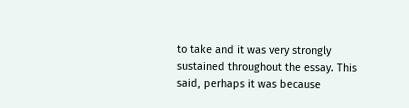to take and it was very strongly sustained throughout the essay. This said, perhaps it was because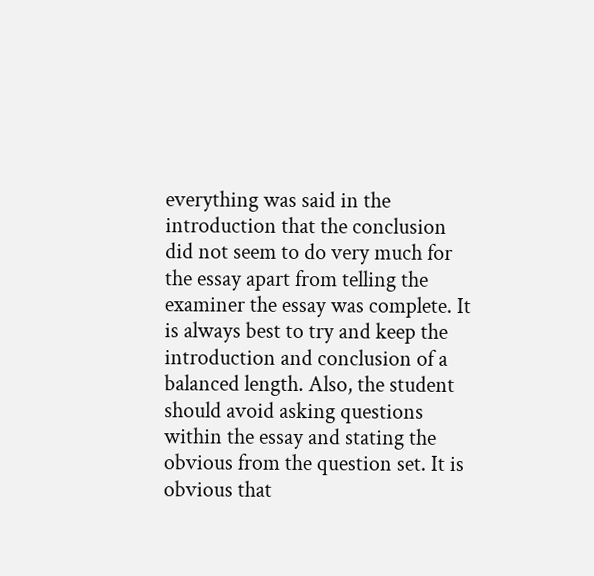everything was said in the introduction that the conclusion did not seem to do very much for the essay apart from telling the examiner the essay was complete. It is always best to try and keep the introduction and conclusion of a balanced length. Also, the student should avoid asking questions within the essay and stating the obvious from the question set. It is obvious that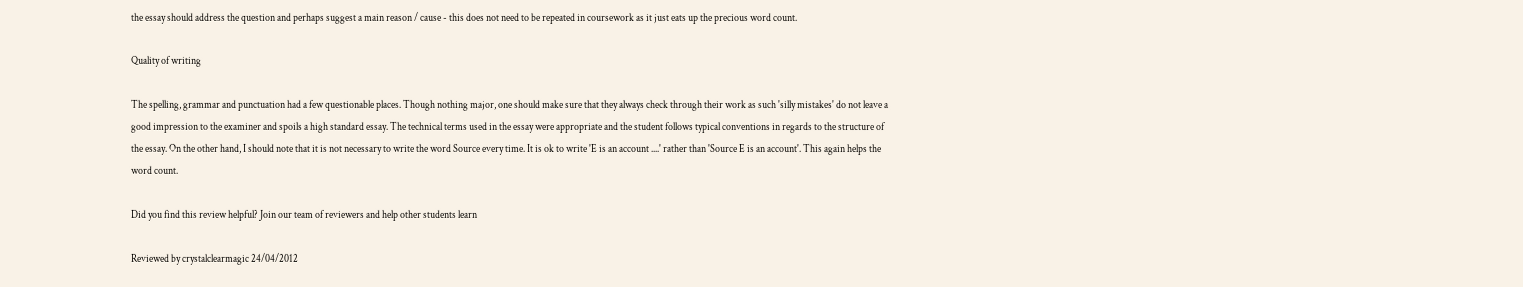the essay should address the question and perhaps suggest a main reason / cause - this does not need to be repeated in coursework as it just eats up the precious word count.

Quality of writing

The spelling, grammar and punctuation had a few questionable places. Though nothing major, one should make sure that they always check through their work as such 'silly mistakes' do not leave a good impression to the examiner and spoils a high standard essay. The technical terms used in the essay were appropriate and the student follows typical conventions in regards to the structure of the essay. On the other hand, I should note that it is not necessary to write the word Source every time. It is ok to write 'E is an account ....' rather than 'Source E is an account'. This again helps the word count.

Did you find this review helpful? Join our team of reviewers and help other students learn

Reviewed by crystalclearmagic 24/04/2012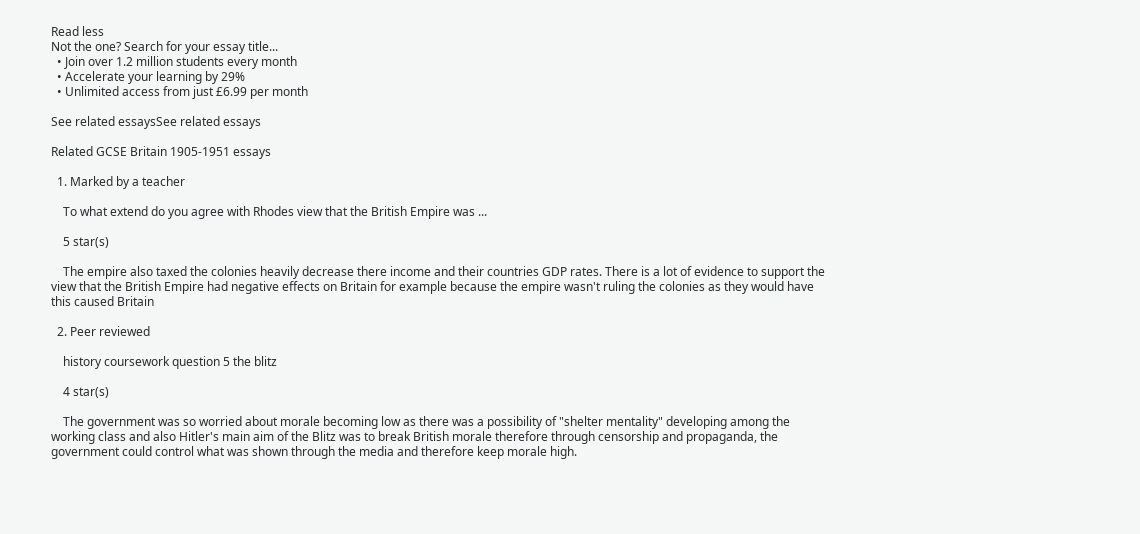Read less
Not the one? Search for your essay title...
  • Join over 1.2 million students every month
  • Accelerate your learning by 29%
  • Unlimited access from just £6.99 per month

See related essaysSee related essays

Related GCSE Britain 1905-1951 essays

  1. Marked by a teacher

    To what extend do you agree with Rhodes view that the British Empire was ...

    5 star(s)

    The empire also taxed the colonies heavily decrease there income and their countries GDP rates. There is a lot of evidence to support the view that the British Empire had negative effects on Britain for example because the empire wasn't ruling the colonies as they would have this caused Britain

  2. Peer reviewed

    history coursework question 5 the blitz

    4 star(s)

    The government was so worried about morale becoming low as there was a possibility of "shelter mentality" developing among the working class and also Hitler's main aim of the Blitz was to break British morale therefore through censorship and propaganda, the government could control what was shown through the media and therefore keep morale high.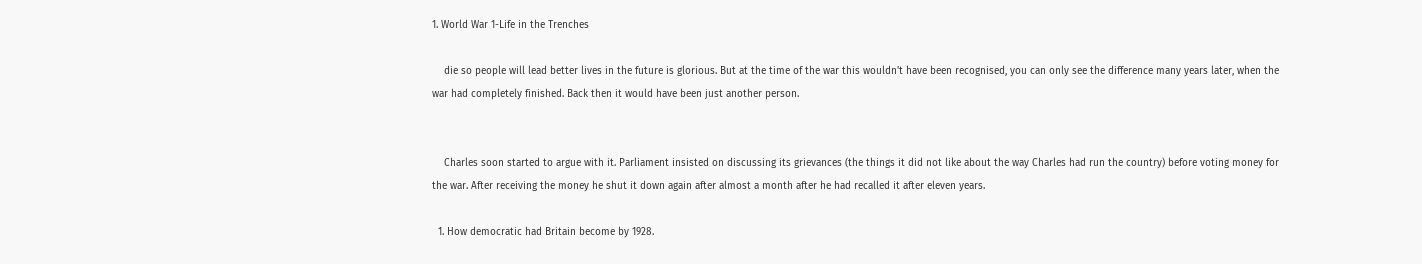1. World War 1-Life in the Trenches

    die so people will lead better lives in the future is glorious. But at the time of the war this wouldn't have been recognised, you can only see the difference many years later, when the war had completely finished. Back then it would have been just another person.


    Charles soon started to argue with it. Parliament insisted on discussing its grievances (the things it did not like about the way Charles had run the country) before voting money for the war. After receiving the money he shut it down again after almost a month after he had recalled it after eleven years.

  1. How democratic had Britain become by 1928.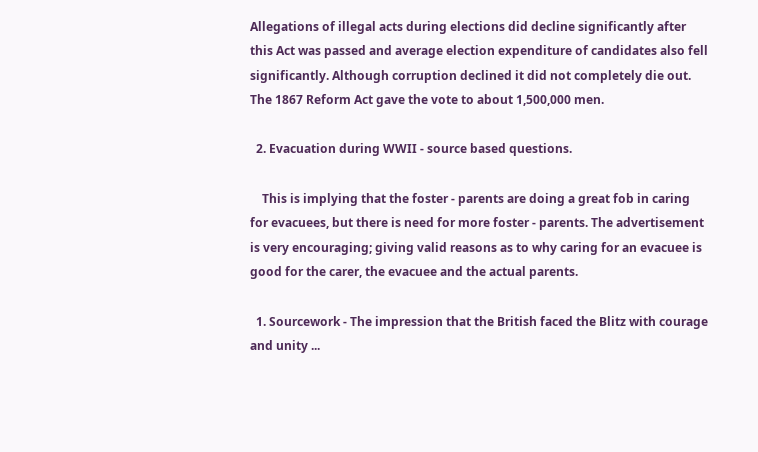Allegations of illegal acts during elections did decline significantly after this Act was passed and average election expenditure of candidates also fell significantly. Although corruption declined it did not completely die out. The 1867 Reform Act gave the vote to about 1,500,000 men.

  2. Evacuation during WWII - source based questions.

    This is implying that the foster - parents are doing a great fob in caring for evacuees, but there is need for more foster - parents. The advertisement is very encouraging; giving valid reasons as to why caring for an evacuee is good for the carer, the evacuee and the actual parents.

  1. Sourcework - The impression that the British faced the Blitz with courage and unity ...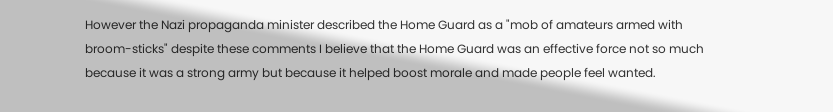However the Nazi propaganda minister described the Home Guard as a "mob of amateurs armed with broom-sticks" despite these comments I believe that the Home Guard was an effective force not so much because it was a strong army but because it helped boost morale and made people feel wanted.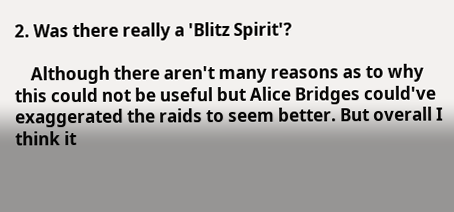2. Was there really a 'Blitz Spirit'?

    Although there aren't many reasons as to why this could not be useful but Alice Bridges could've exaggerated the raids to seem better. But overall I think it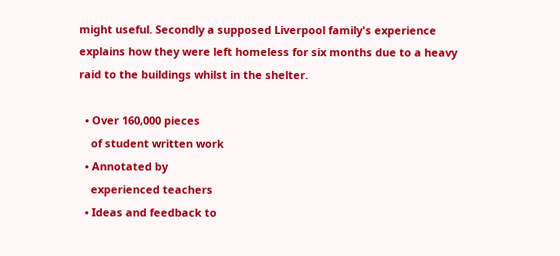might useful. Secondly a supposed Liverpool family's experience explains how they were left homeless for six months due to a heavy raid to the buildings whilst in the shelter.

  • Over 160,000 pieces
    of student written work
  • Annotated by
    experienced teachers
  • Ideas and feedback to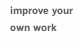improve your own work